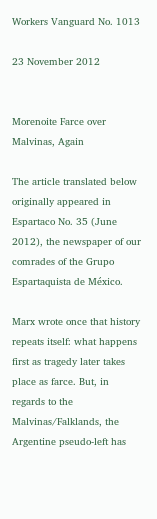Workers Vanguard No. 1013

23 November 2012


Morenoite Farce over Malvinas, Again

The article translated below originally appeared in Espartaco No. 35 (June 2012), the newspaper of our comrades of the Grupo Espartaquista de México.

Marx wrote once that history repeats itself: what happens first as tragedy later takes place as farce. But, in regards to the Malvinas/Falklands, the Argentine pseudo-left has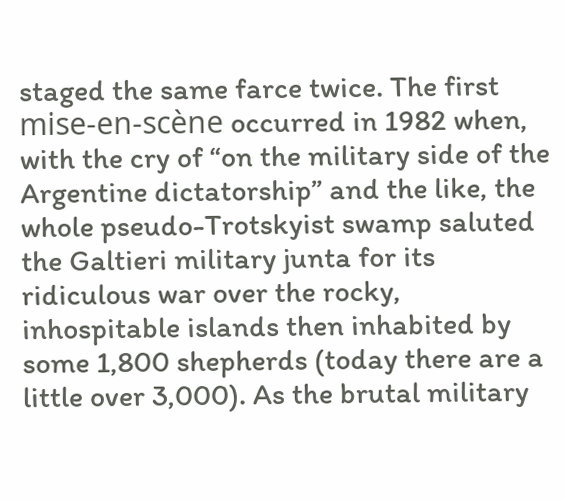staged the same farce twice. The first mise-en-scène occurred in 1982 when, with the cry of “on the military side of the Argentine dictatorship” and the like, the whole pseudo-Trotskyist swamp saluted the Galtieri military junta for its ridiculous war over the rocky, inhospitable islands then inhabited by some 1,800 shepherds (today there are a little over 3,000). As the brutal military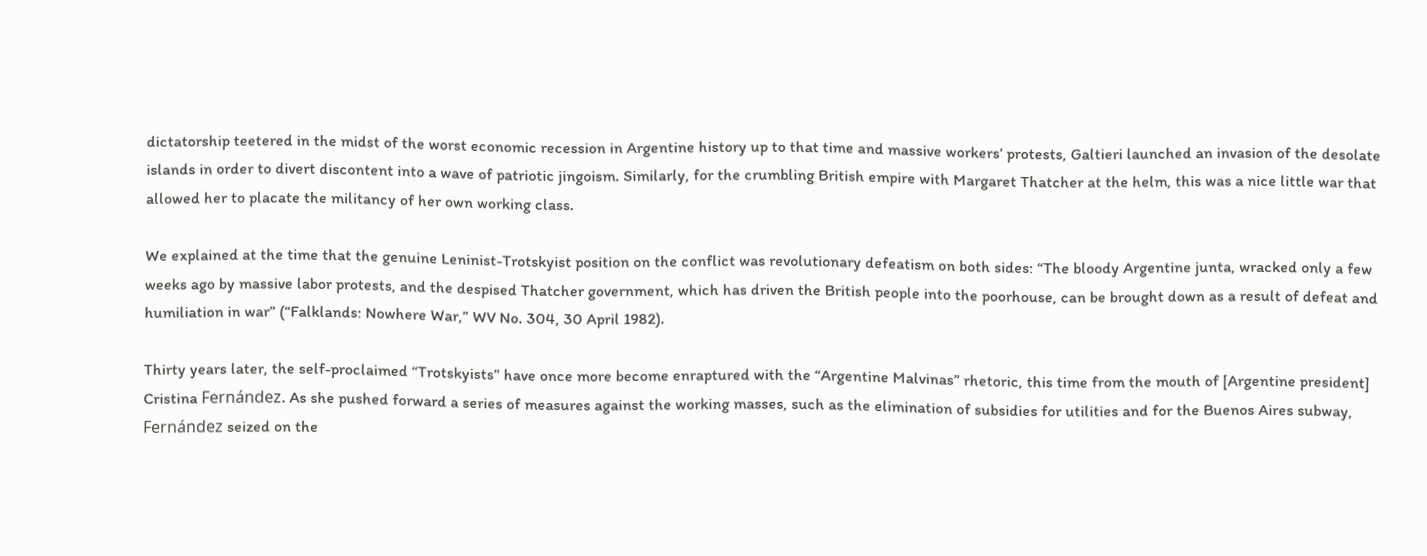dictatorship teetered in the midst of the worst economic recession in Argentine history up to that time and massive workers’ protests, Galtieri launched an invasion of the desolate islands in order to divert discontent into a wave of patriotic jingoism. Similarly, for the crumbling British empire with Margaret Thatcher at the helm, this was a nice little war that allowed her to placate the militancy of her own working class.

We explained at the time that the genuine Leninist-Trotskyist position on the conflict was revolutionary defeatism on both sides: “The bloody Argentine junta, wracked only a few weeks ago by massive labor protests, and the despised Thatcher government, which has driven the British people into the poorhouse, can be brought down as a result of defeat and humiliation in war” (“Falklands: Nowhere War,” WV No. 304, 30 April 1982).

Thirty years later, the self-proclaimed “Trotskyists” have once more become enraptured with the “Argentine Malvinas” rhetoric, this time from the mouth of [Argentine president] Cristina Fernández. As she pushed forward a series of measures against the working masses, such as the elimination of subsidies for utilities and for the Buenos Aires subway, Fernández seized on the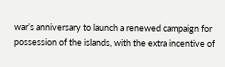war’s anniversary to launch a renewed campaign for possession of the islands, with the extra incentive of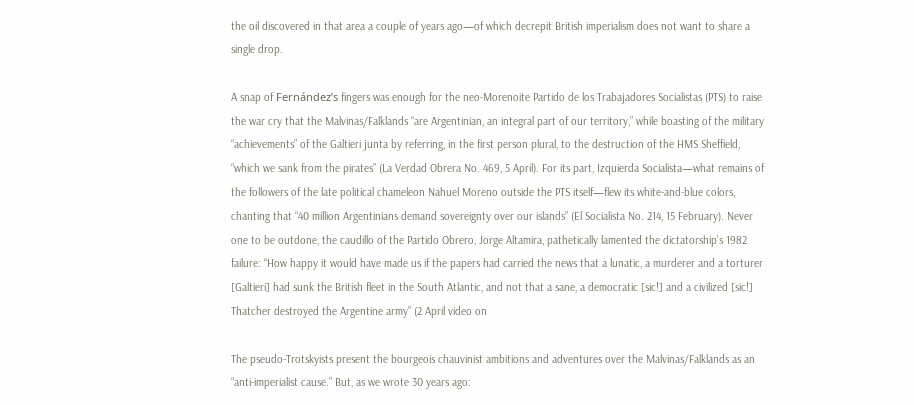the oil discovered in that area a couple of years ago—of which decrepit British imperialism does not want to share a single drop.

A snap of Fernández’s fingers was enough for the neo-Morenoite Partido de los Trabajadores Socialistas (PTS) to raise the war cry that the Malvinas/Falklands “are Argentinian, an integral part of our territory,” while boasting of the military “achievements” of the Galtieri junta by referring, in the first person plural, to the destruction of the HMS Sheffield, “which we sank from the pirates” (La Verdad Obrera No. 469, 5 April). For its part, Izquierda Socialista—what remains of the followers of the late political chameleon Nahuel Moreno outside the PTS itself—flew its white-and-blue colors, chanting that “40 million Argentinians demand sovereignty over our islands” (El Socialista No. 214, 15 February). Never one to be outdone, the caudillo of the Partido Obrero, Jorge Altamira, pathetically lamented the dictatorship’s 1982 failure: “How happy it would have made us if the papers had carried the news that a lunatic, a murderer and a torturer [Galtieri] had sunk the British fleet in the South Atlantic, and not that a sane, a democratic [sic!] and a civilized [sic!] Thatcher destroyed the Argentine army” (2 April video on

The pseudo-Trotskyists present the bourgeois chauvinist ambitions and adventures over the Malvinas/Falklands as an “anti-imperialist cause.” But, as we wrote 30 years ago: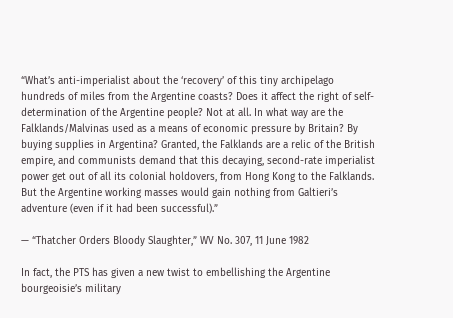“What’s anti-imperialist about the ‘recovery’ of this tiny archipelago hundreds of miles from the Argentine coasts? Does it affect the right of self-determination of the Argentine people? Not at all. In what way are the Falklands/Malvinas used as a means of economic pressure by Britain? By buying supplies in Argentina? Granted, the Falklands are a relic of the British empire, and communists demand that this decaying, second-rate imperialist power get out of all its colonial holdovers, from Hong Kong to the Falklands. But the Argentine working masses would gain nothing from Galtieri’s adventure (even if it had been successful).”

— “Thatcher Orders Bloody Slaughter,” WV No. 307, 11 June 1982

In fact, the PTS has given a new twist to embellishing the Argentine bourgeoisie’s military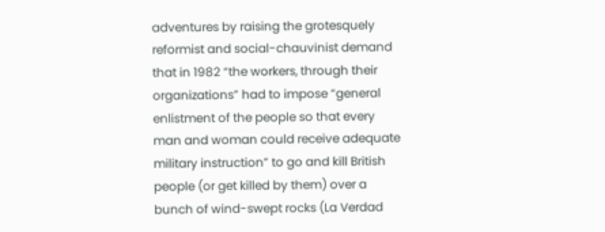adventures by raising the grotesquely reformist and social-chauvinist demand that in 1982 “the workers, through their organizations” had to impose “general enlistment of the people so that every man and woman could receive adequate military instruction” to go and kill British people (or get killed by them) over a bunch of wind-swept rocks (La Verdad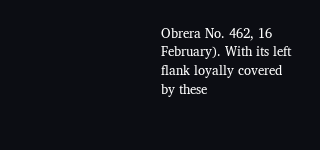Obrera No. 462, 16 February). With its left flank loyally covered by these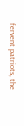fervent patriots, the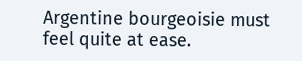Argentine bourgeoisie must feel quite at ease.